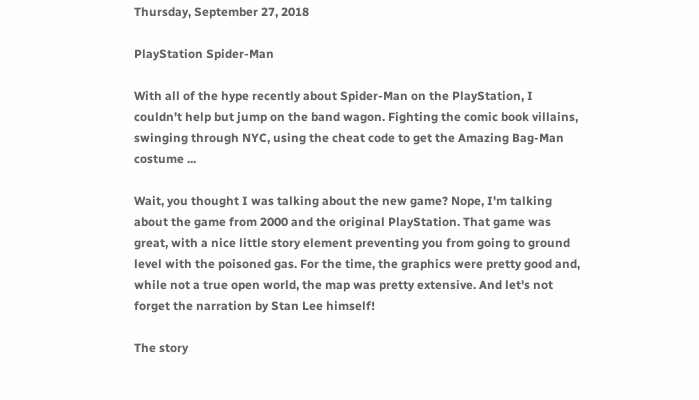Thursday, September 27, 2018

PlayStation Spider-Man

With all of the hype recently about Spider-Man on the PlayStation, I couldn't help but jump on the band wagon. Fighting the comic book villains, swinging through NYC, using the cheat code to get the Amazing Bag-Man costume ...

Wait, you thought I was talking about the new game? Nope, I'm talking about the game from 2000 and the original PlayStation. That game was great, with a nice little story element preventing you from going to ground level with the poisoned gas. For the time, the graphics were pretty good and, while not a true open world, the map was pretty extensive. And let's not forget the narration by Stan Lee himself!

The story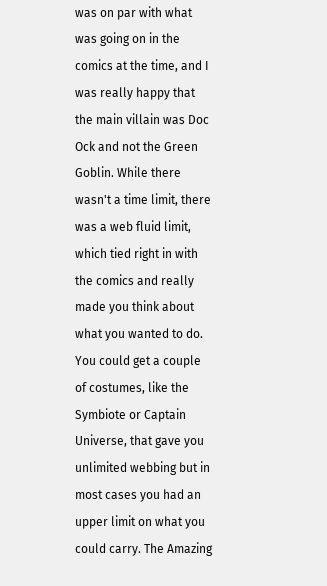was on par with what was going on in the comics at the time, and I was really happy that the main villain was Doc Ock and not the Green Goblin. While there wasn't a time limit, there was a web fluid limit, which tied right in with the comics and really made you think about what you wanted to do. You could get a couple of costumes, like the Symbiote or Captain Universe, that gave you unlimited webbing but in most cases you had an upper limit on what you could carry. The Amazing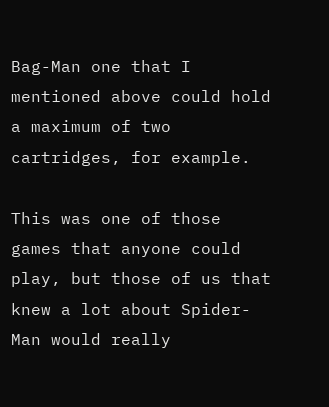Bag-Man one that I mentioned above could hold a maximum of two cartridges, for example.

This was one of those games that anyone could play, but those of us that knew a lot about Spider-Man would really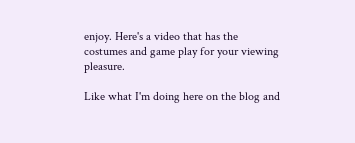enjoy. Here's a video that has the costumes and game play for your viewing pleasure.

Like what I'm doing here on the blog and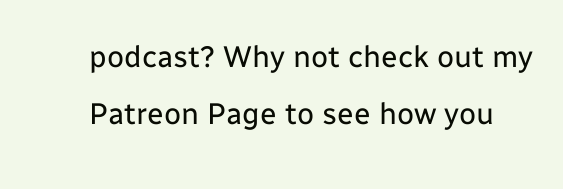podcast? Why not check out my Patreon Page to see how you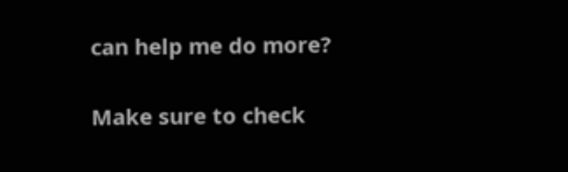can help me do more?

Make sure to check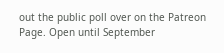out the public poll over on the Patreon Page. Open until September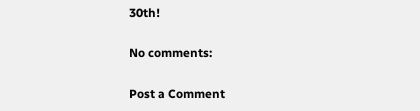30th!

No comments:

Post a Comment